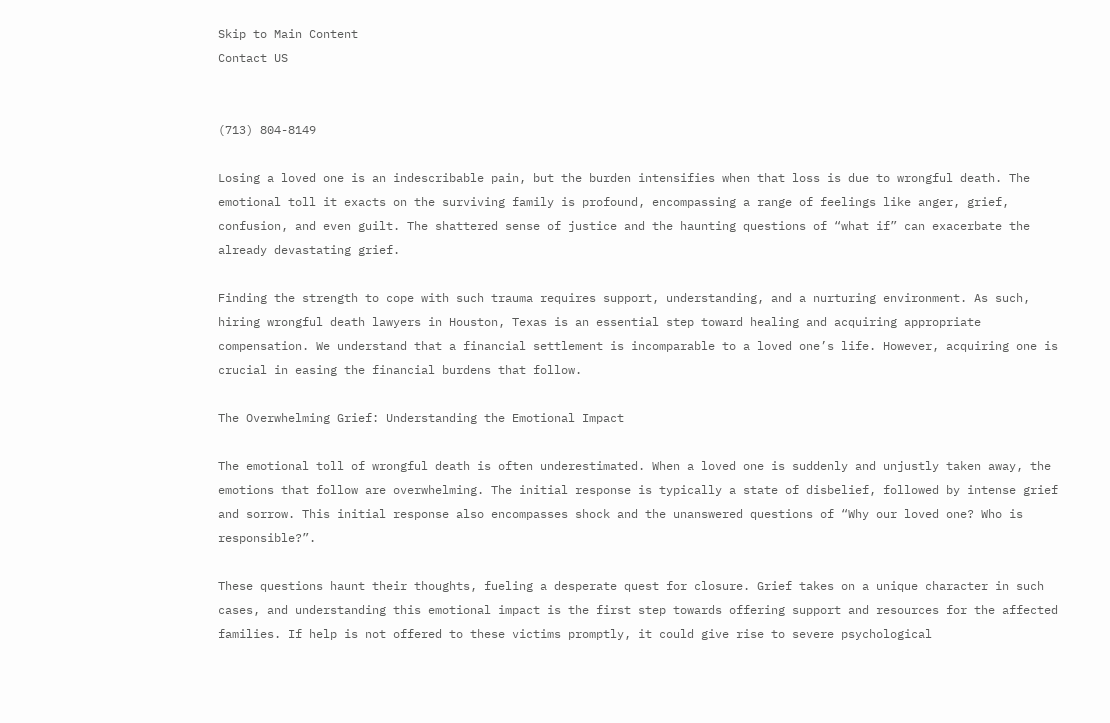Skip to Main Content
Contact US


(713) 804-8149

Losing a loved one is an indescribable pain, but the burden intensifies when that loss is due to wrongful death. The emotional toll it exacts on the surviving family is profound, encompassing a range of feelings like anger, grief, confusion, and even guilt. The shattered sense of justice and the haunting questions of “what if” can exacerbate the already devastating grief.

Finding the strength to cope with such trauma requires support, understanding, and a nurturing environment. As such, hiring wrongful death lawyers in Houston, Texas is an essential step toward healing and acquiring appropriate compensation. We understand that a financial settlement is incomparable to a loved one’s life. However, acquiring one is crucial in easing the financial burdens that follow.

The Overwhelming Grief: Understanding the Emotional Impact

The emotional toll of wrongful death is often underestimated. When a loved one is suddenly and unjustly taken away, the emotions that follow are overwhelming. The initial response is typically a state of disbelief, followed by intense grief and sorrow. This initial response also encompasses shock and the unanswered questions of “Why our loved one? Who is responsible?”.

These questions haunt their thoughts, fueling a desperate quest for closure. Grief takes on a unique character in such cases, and understanding this emotional impact is the first step towards offering support and resources for the affected families. If help is not offered to these victims promptly, it could give rise to severe psychological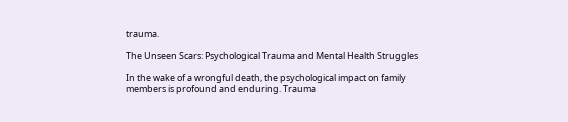trauma.

The Unseen Scars: Psychological Trauma and Mental Health Struggles

In the wake of a wrongful death, the psychological impact on family members is profound and enduring. Trauma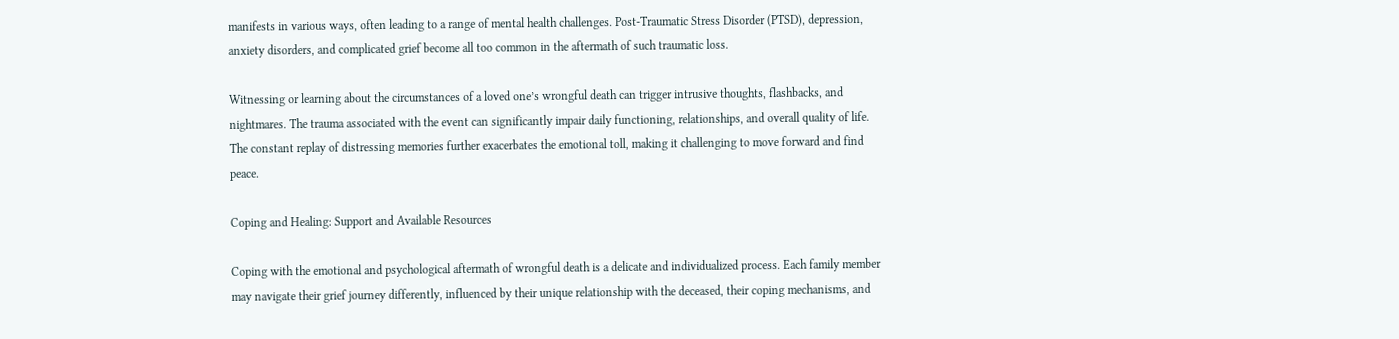manifests in various ways, often leading to a range of mental health challenges. Post-Traumatic Stress Disorder (PTSD), depression, anxiety disorders, and complicated grief become all too common in the aftermath of such traumatic loss.

Witnessing or learning about the circumstances of a loved one’s wrongful death can trigger intrusive thoughts, flashbacks, and nightmares. The trauma associated with the event can significantly impair daily functioning, relationships, and overall quality of life. The constant replay of distressing memories further exacerbates the emotional toll, making it challenging to move forward and find peace.

Coping and Healing: Support and Available Resources

Coping with the emotional and psychological aftermath of wrongful death is a delicate and individualized process. Each family member may navigate their grief journey differently, influenced by their unique relationship with the deceased, their coping mechanisms, and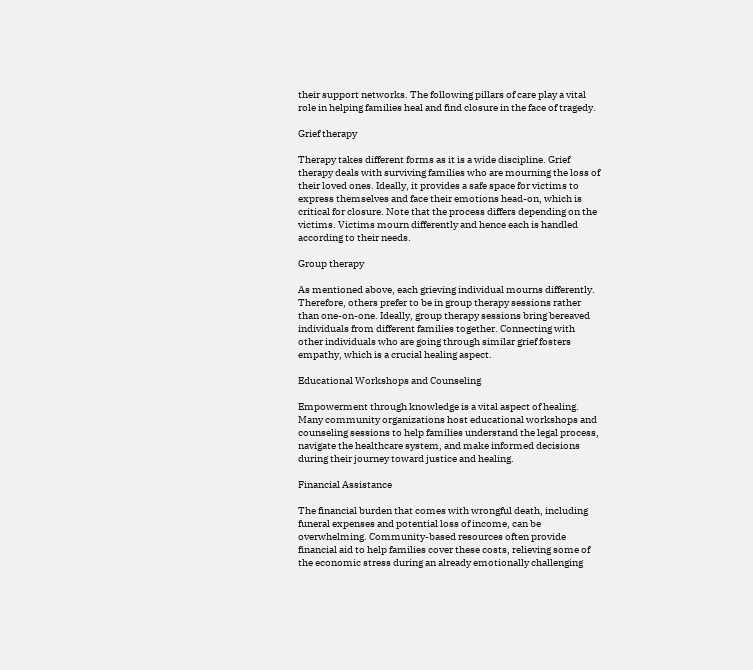their support networks. The following pillars of care play a vital role in helping families heal and find closure in the face of tragedy.

Grief therapy

Therapy takes different forms as it is a wide discipline. Grief therapy deals with surviving families who are mourning the loss of their loved ones. Ideally, it provides a safe space for victims to express themselves and face their emotions head-on, which is critical for closure. Note that the process differs depending on the victims. Victims mourn differently and hence each is handled according to their needs.

Group therapy

As mentioned above, each grieving individual mourns differently. Therefore, others prefer to be in group therapy sessions rather than one-on-one. Ideally, group therapy sessions bring bereaved individuals from different families together. Connecting with other individuals who are going through similar grief fosters empathy, which is a crucial healing aspect.

Educational Workshops and Counseling

Empowerment through knowledge is a vital aspect of healing. Many community organizations host educational workshops and counseling sessions to help families understand the legal process, navigate the healthcare system, and make informed decisions during their journey toward justice and healing.

Financial Assistance

The financial burden that comes with wrongful death, including funeral expenses and potential loss of income, can be overwhelming. Community-based resources often provide financial aid to help families cover these costs, relieving some of the economic stress during an already emotionally challenging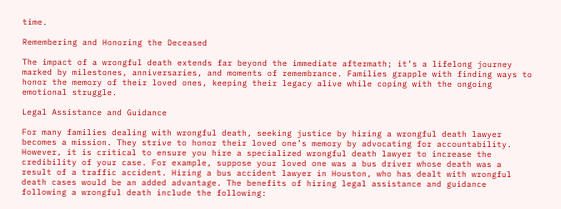time.

Remembering and Honoring the Deceased

The impact of a wrongful death extends far beyond the immediate aftermath; it’s a lifelong journey marked by milestones, anniversaries, and moments of remembrance. Families grapple with finding ways to honor the memory of their loved ones, keeping their legacy alive while coping with the ongoing emotional struggle.

Legal Assistance and Guidance

For many families dealing with wrongful death, seeking justice by hiring a wrongful death lawyer becomes a mission. They strive to honor their loved one’s memory by advocating for accountability. However, it is critical to ensure you hire a specialized wrongful death lawyer to increase the credibility of your case. For example, suppose your loved one was a bus driver whose death was a result of a traffic accident. Hiring a bus accident lawyer in Houston, who has dealt with wrongful death cases would be an added advantage. The benefits of hiring legal assistance and guidance following a wrongful death include the following: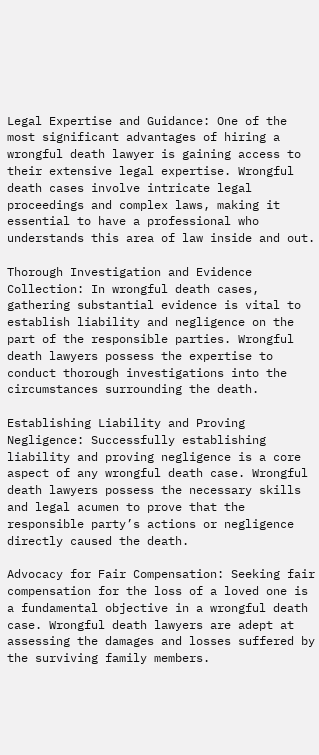Legal Expertise and Guidance: One of the most significant advantages of hiring a wrongful death lawyer is gaining access to their extensive legal expertise. Wrongful death cases involve intricate legal proceedings and complex laws, making it essential to have a professional who understands this area of law inside and out.

Thorough Investigation and Evidence Collection: In wrongful death cases, gathering substantial evidence is vital to establish liability and negligence on the part of the responsible parties. Wrongful death lawyers possess the expertise to conduct thorough investigations into the circumstances surrounding the death.

Establishing Liability and Proving Negligence: Successfully establishing liability and proving negligence is a core aspect of any wrongful death case. Wrongful death lawyers possess the necessary skills and legal acumen to prove that the responsible party’s actions or negligence directly caused the death.

Advocacy for Fair Compensation: Seeking fair compensation for the loss of a loved one is a fundamental objective in a wrongful death case. Wrongful death lawyers are adept at assessing the damages and losses suffered by the surviving family members.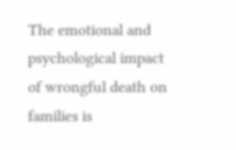The emotional and psychological impact of wrongful death on families is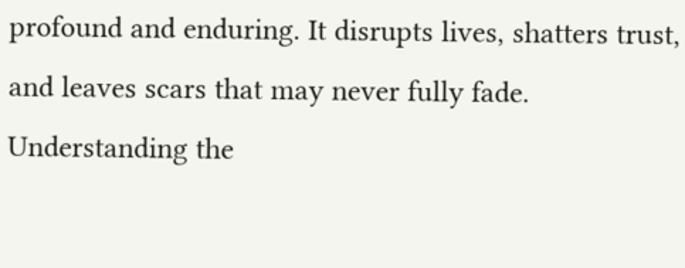profound and enduring. It disrupts lives, shatters trust, and leaves scars that may never fully fade. Understanding the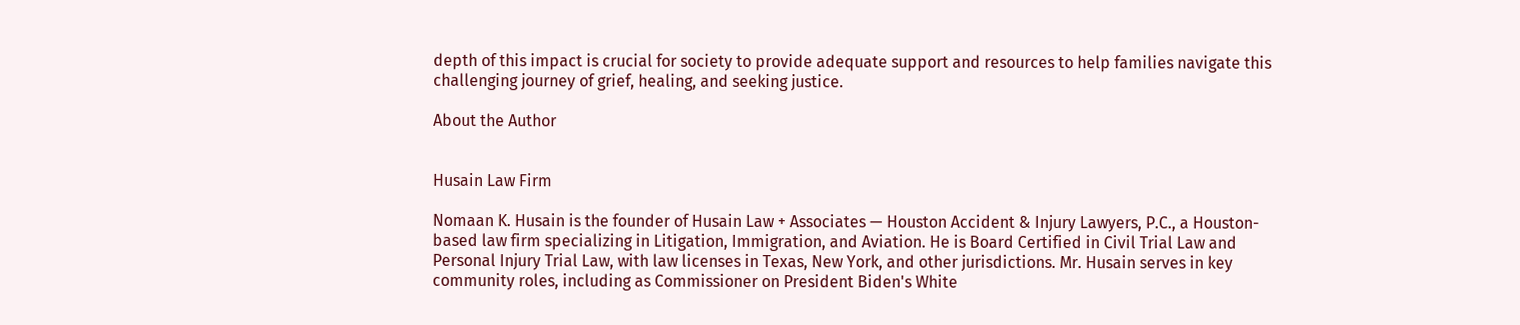depth of this impact is crucial for society to provide adequate support and resources to help families navigate this challenging journey of grief, healing, and seeking justice.

About the Author


Husain Law Firm

Nomaan K. Husain is the founder of Husain Law + Associates — Houston Accident & Injury Lawyers, P.C., a Houston-based law firm specializing in Litigation, Immigration, and Aviation. He is Board Certified in Civil Trial Law and Personal Injury Trial Law, with law licenses in Texas, New York, and other jurisdictions. Mr. Husain serves in key community roles, including as Commissioner on President Biden's White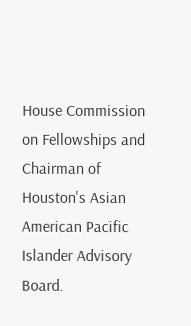House Commission on Fellowships and Chairman of Houston's Asian American Pacific Islander Advisory Board.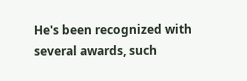He's been recognized with several awards, such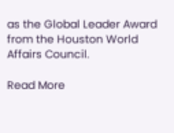as the Global Leader Award from the Houston World Affairs Council.

Read More